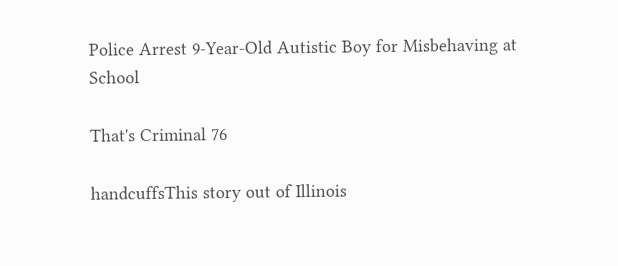Police Arrest 9-Year-Old Autistic Boy for Misbehaving at School

That's Criminal 76

handcuffsThis story out of Illinois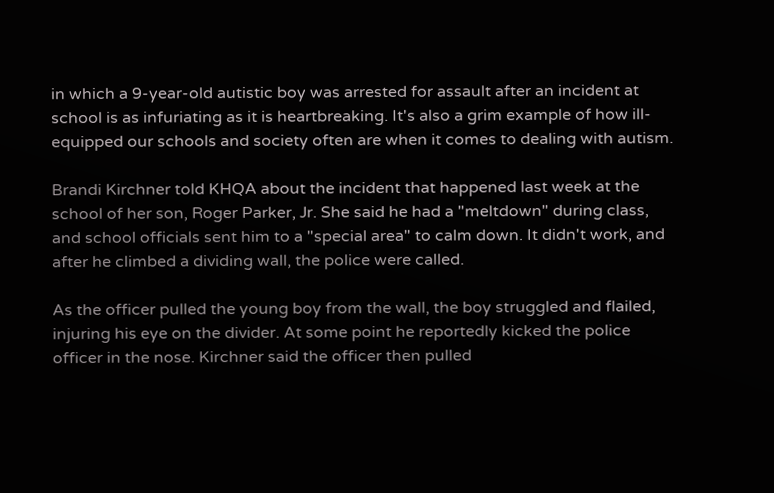in which a 9-year-old autistic boy was arrested for assault after an incident at school is as infuriating as it is heartbreaking. It's also a grim example of how ill-equipped our schools and society often are when it comes to dealing with autism.

Brandi Kirchner told KHQA about the incident that happened last week at the school of her son, Roger Parker, Jr. She said he had a "meltdown" during class, and school officials sent him to a "special area" to calm down. It didn't work, and after he climbed a dividing wall, the police were called.

As the officer pulled the young boy from the wall, the boy struggled and flailed, injuring his eye on the divider. At some point he reportedly kicked the police officer in the nose. Kirchner said the officer then pulled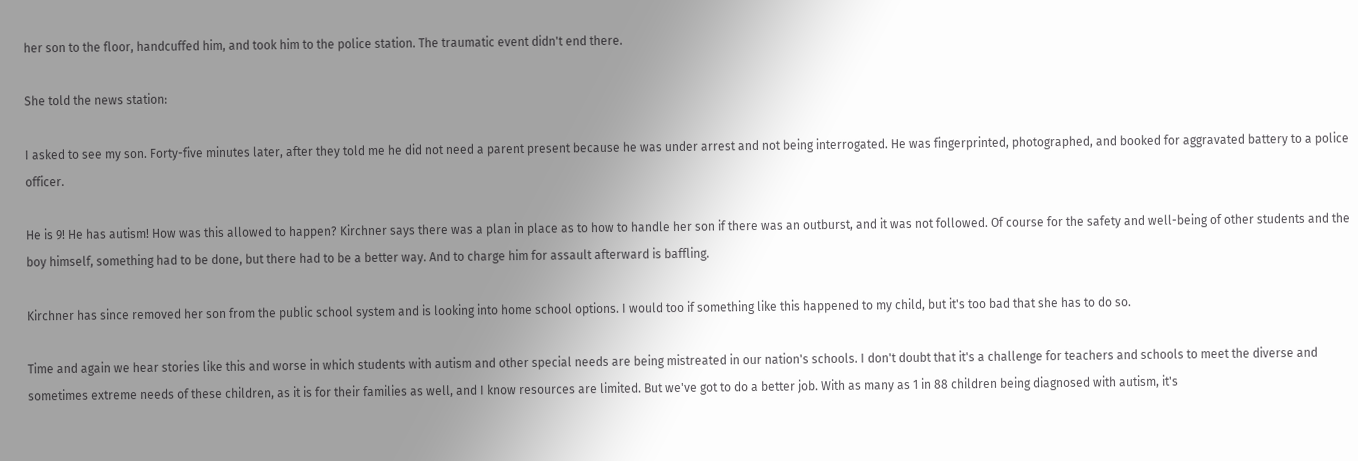her son to the floor, handcuffed him, and took him to the police station. The traumatic event didn't end there.

She told the news station:

I asked to see my son. Forty-five minutes later, after they told me he did not need a parent present because he was under arrest and not being interrogated. He was fingerprinted, photographed, and booked for aggravated battery to a police officer.

He is 9! He has autism! How was this allowed to happen? Kirchner says there was a plan in place as to how to handle her son if there was an outburst, and it was not followed. Of course for the safety and well-being of other students and the boy himself, something had to be done, but there had to be a better way. And to charge him for assault afterward is baffling.

Kirchner has since removed her son from the public school system and is looking into home school options. I would too if something like this happened to my child, but it's too bad that she has to do so.

Time and again we hear stories like this and worse in which students with autism and other special needs are being mistreated in our nation's schools. I don't doubt that it's a challenge for teachers and schools to meet the diverse and sometimes extreme needs of these children, as it is for their families as well, and I know resources are limited. But we've got to do a better job. With as many as 1 in 88 children being diagnosed with autism, it's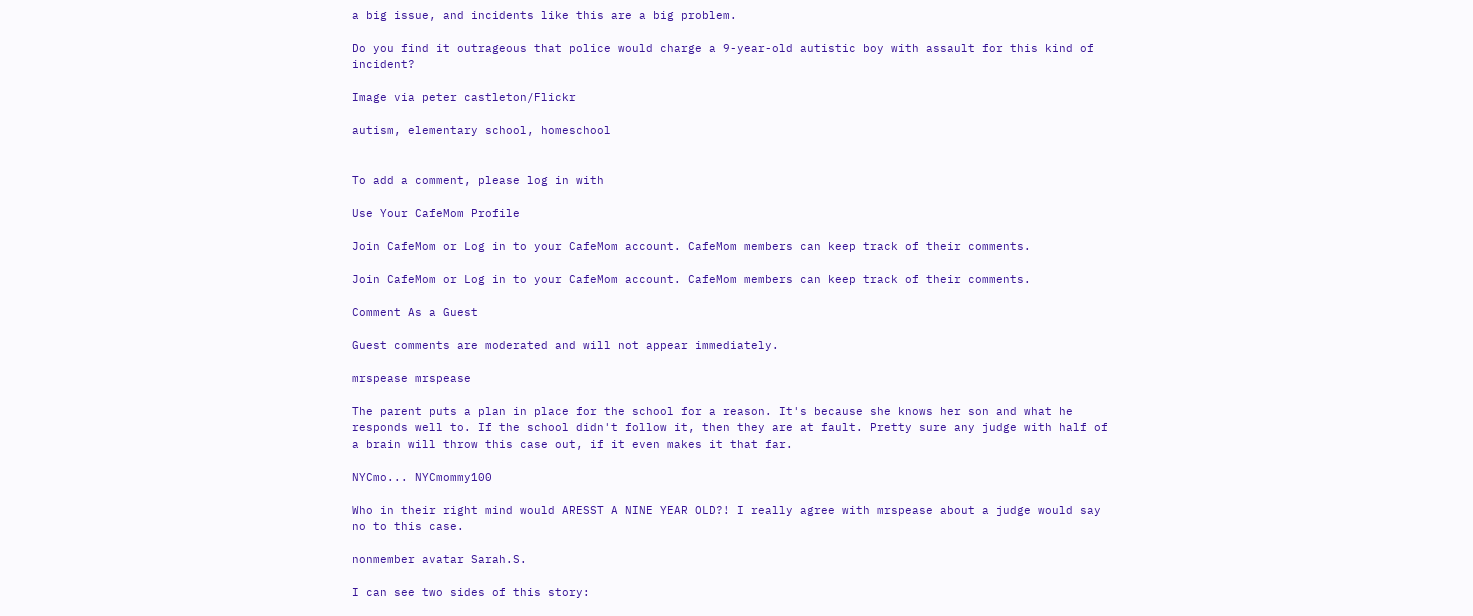a big issue, and incidents like this are a big problem.

Do you find it outrageous that police would charge a 9-year-old autistic boy with assault for this kind of incident?

Image via peter castleton/Flickr

autism, elementary school, homeschool


To add a comment, please log in with

Use Your CafeMom Profile

Join CafeMom or Log in to your CafeMom account. CafeMom members can keep track of their comments.

Join CafeMom or Log in to your CafeMom account. CafeMom members can keep track of their comments.

Comment As a Guest

Guest comments are moderated and will not appear immediately.

mrspease mrspease

The parent puts a plan in place for the school for a reason. It's because she knows her son and what he responds well to. If the school didn't follow it, then they are at fault. Pretty sure any judge with half of a brain will throw this case out, if it even makes it that far.

NYCmo... NYCmommy100

Who in their right mind would ARESST A NINE YEAR OLD?! I really agree with mrspease about a judge would say no to this case.

nonmember avatar Sarah.S.

I can see two sides of this story: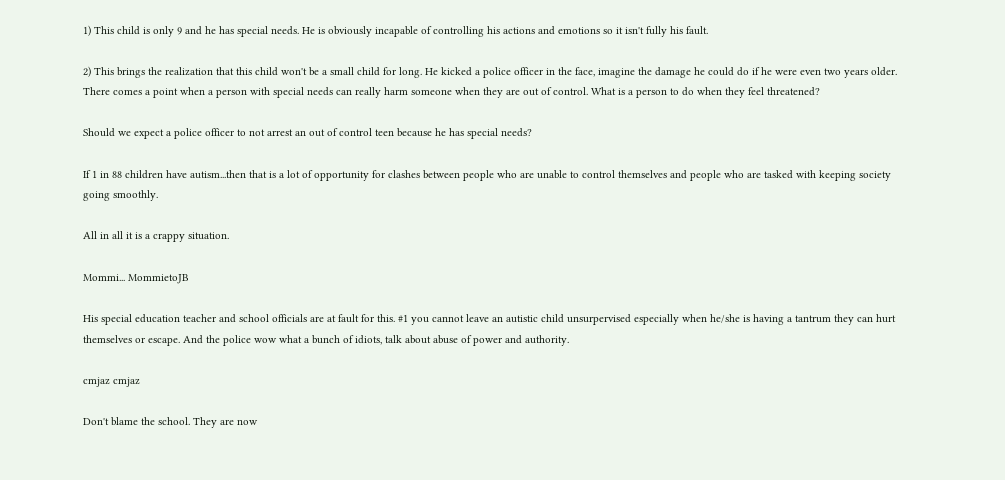1) This child is only 9 and he has special needs. He is obviously incapable of controlling his actions and emotions so it isn't fully his fault.

2) This brings the realization that this child won't be a small child for long. He kicked a police officer in the face, imagine the damage he could do if he were even two years older. There comes a point when a person with special needs can really harm someone when they are out of control. What is a person to do when they feel threatened?

Should we expect a police officer to not arrest an out of control teen because he has special needs?

If 1 in 88 children have autism...then that is a lot of opportunity for clashes between people who are unable to control themselves and people who are tasked with keeping society going smoothly.

All in all it is a crappy situation.

Mommi... MommietoJB

His special education teacher and school officials are at fault for this. #1 you cannot leave an autistic child unsurpervised especially when he/she is having a tantrum they can hurt themselves or escape. And the police wow what a bunch of idiots, talk about abuse of power and authority.

cmjaz cmjaz

Don't blame the school. They are now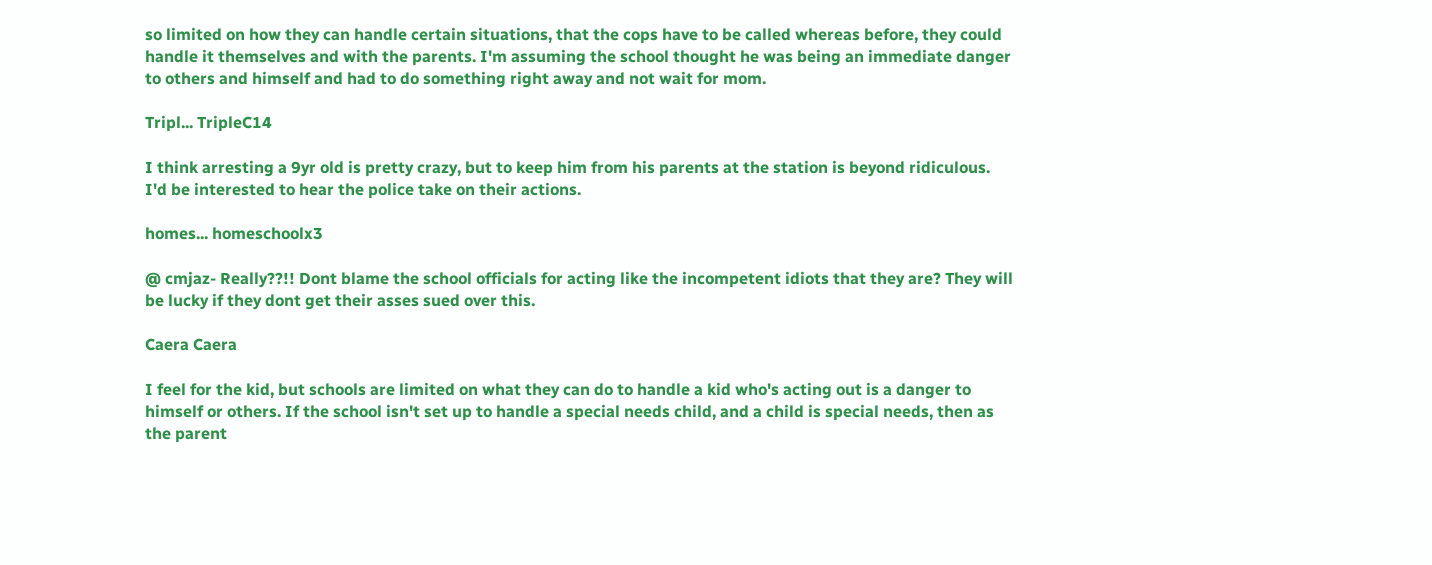so limited on how they can handle certain situations, that the cops have to be called whereas before, they could handle it themselves and with the parents. I'm assuming the school thought he was being an immediate danger to others and himself and had to do something right away and not wait for mom.

Tripl... TripleC14

I think arresting a 9yr old is pretty crazy, but to keep him from his parents at the station is beyond ridiculous. I'd be interested to hear the police take on their actions.

homes... homeschoolx3

@ cmjaz- Really??!! Dont blame the school officials for acting like the incompetent idiots that they are? They will be lucky if they dont get their asses sued over this.

Caera Caera

I feel for the kid, but schools are limited on what they can do to handle a kid who's acting out is a danger to himself or others. If the school isn't set up to handle a special needs child, and a child is special needs, then as the parent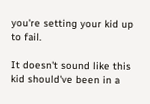you're setting your kid up to fail.

It doesn't sound like this kid should've been in a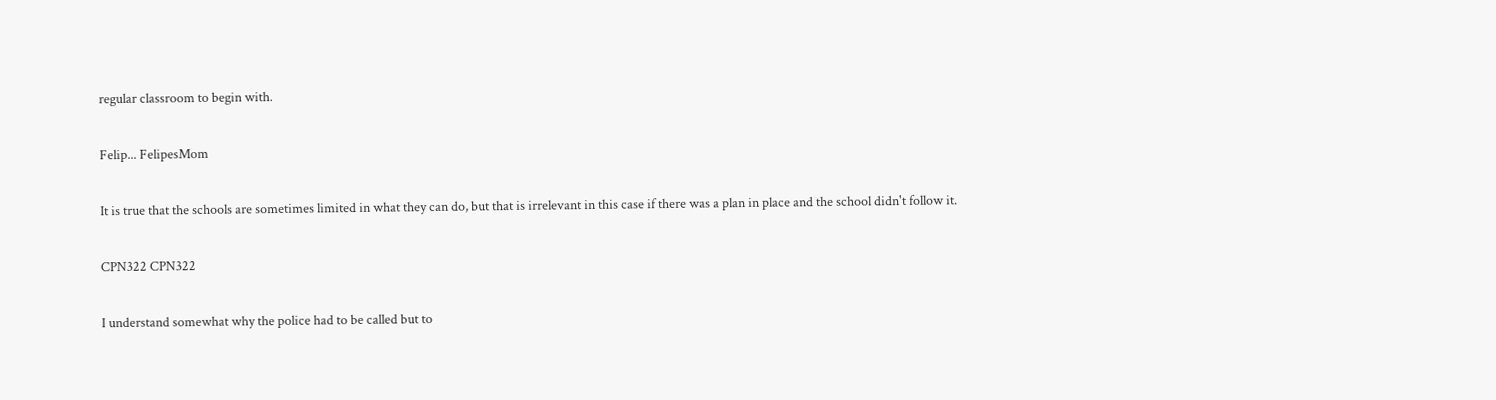regular classroom to begin with.

Felip... FelipesMom

It is true that the schools are sometimes limited in what they can do, but that is irrelevant in this case if there was a plan in place and the school didn't follow it.

CPN322 CPN322

I understand somewhat why the police had to be called but to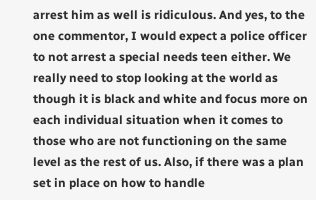arrest him as well is ridiculous. And yes, to the one commentor, I would expect a police officer to not arrest a special needs teen either. We really need to stop looking at the world as though it is black and white and focus more on each individual situation when it comes to those who are not functioning on the same level as the rest of us. Also, if there was a plan set in place on how to handle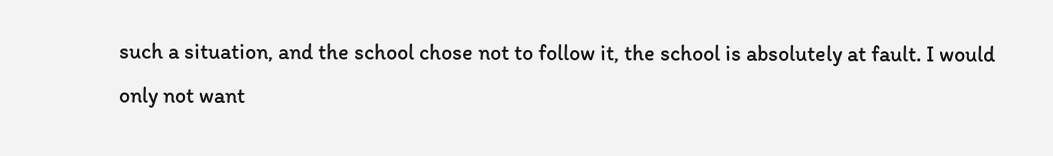such a situation, and the school chose not to follow it, the school is absolutely at fault. I would only not want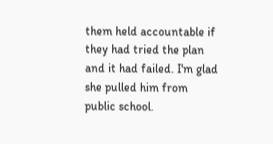them held accountable if they had tried the plan and it had failed. I'm glad she pulled him from public school.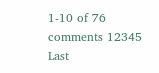1-10 of 76 comments 12345 Last